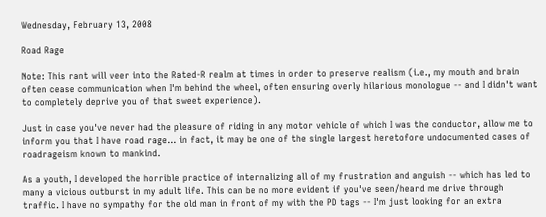Wednesday, February 13, 2008

Road Rage

Note: This rant will veer into the Rated-R realm at times in order to preserve realism (i.e., my mouth and brain often cease communication when I'm behind the wheel, often ensuring overly hilarious monologue -- and I didn't want to completely deprive you of that sweet experience).

Just in case you've never had the pleasure of riding in any motor vehicle of which I was the conductor, allow me to inform you that I have road rage... in fact, it may be one of the single largest heretofore undocumented cases of roadrageism known to mankind.

As a youth, I developed the horrible practice of internalizing all of my frustration and anguish -- which has led to many a vicious outburst in my adult life. This can be no more evident if you've seen/heard me drive through traffic. I have no sympathy for the old man in front of my with the PD tags -- I'm just looking for an extra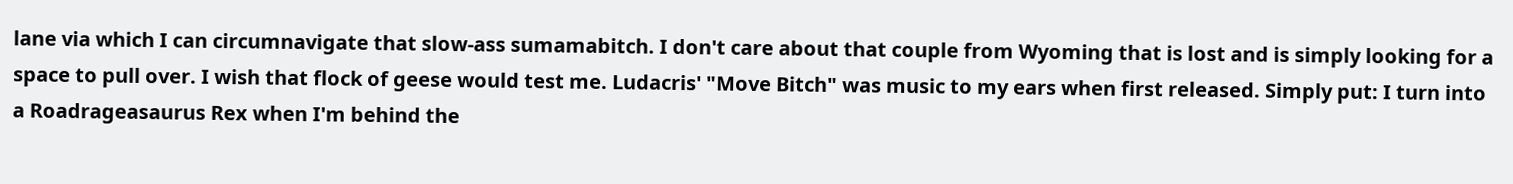lane via which I can circumnavigate that slow-ass sumamabitch. I don't care about that couple from Wyoming that is lost and is simply looking for a space to pull over. I wish that flock of geese would test me. Ludacris' "Move Bitch" was music to my ears when first released. Simply put: I turn into a Roadrageasaurus Rex when I'm behind the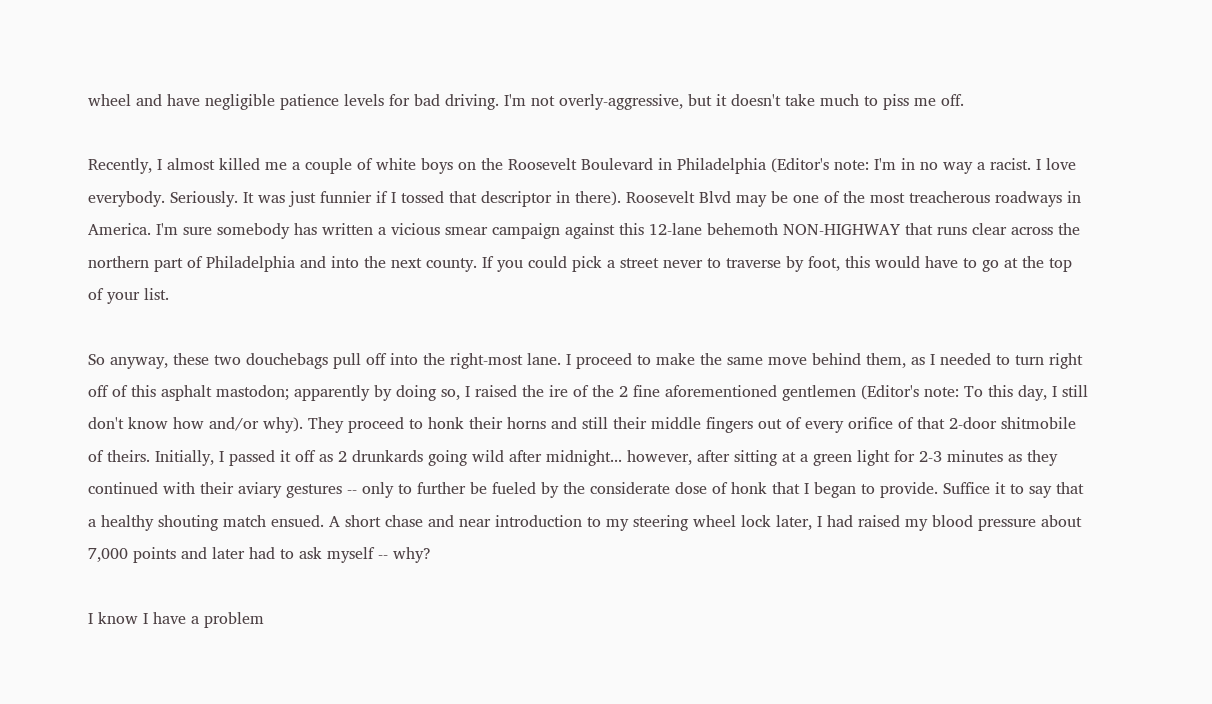wheel and have negligible patience levels for bad driving. I'm not overly-aggressive, but it doesn't take much to piss me off.

Recently, I almost killed me a couple of white boys on the Roosevelt Boulevard in Philadelphia (Editor's note: I'm in no way a racist. I love everybody. Seriously. It was just funnier if I tossed that descriptor in there). Roosevelt Blvd may be one of the most treacherous roadways in America. I'm sure somebody has written a vicious smear campaign against this 12-lane behemoth NON-HIGHWAY that runs clear across the northern part of Philadelphia and into the next county. If you could pick a street never to traverse by foot, this would have to go at the top of your list.

So anyway, these two douchebags pull off into the right-most lane. I proceed to make the same move behind them, as I needed to turn right off of this asphalt mastodon; apparently by doing so, I raised the ire of the 2 fine aforementioned gentlemen (Editor's note: To this day, I still don't know how and/or why). They proceed to honk their horns and still their middle fingers out of every orifice of that 2-door shitmobile of theirs. Initially, I passed it off as 2 drunkards going wild after midnight... however, after sitting at a green light for 2-3 minutes as they continued with their aviary gestures -- only to further be fueled by the considerate dose of honk that I began to provide. Suffice it to say that a healthy shouting match ensued. A short chase and near introduction to my steering wheel lock later, I had raised my blood pressure about 7,000 points and later had to ask myself -- why?

I know I have a problem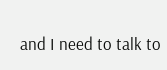and I need to talk to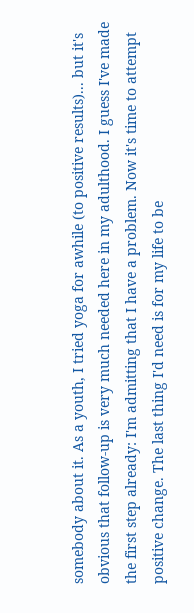somebody about it. As a youth, I tried yoga for awhile (to positive results)... but it's obvious that follow-up is very much needed here in my adulthood. I guess I've made the first step already: I'm admitting that I have a problem. Now it's time to attempt positive change. The last thing I'd need is for my life to be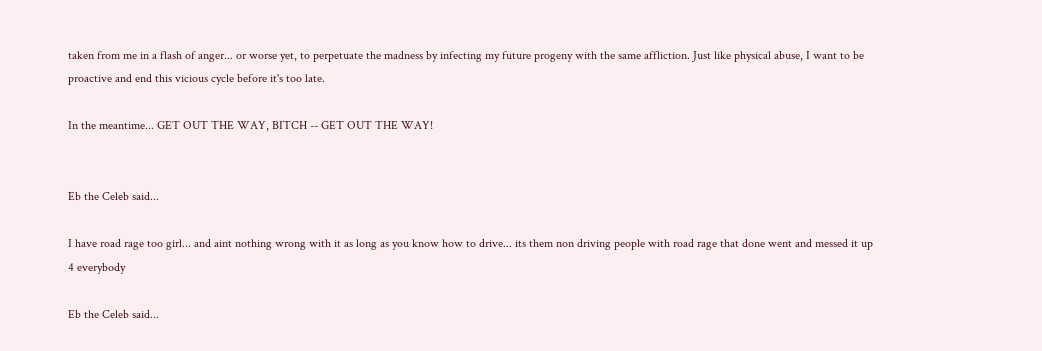taken from me in a flash of anger... or worse yet, to perpetuate the madness by infecting my future progeny with the same affliction. Just like physical abuse, I want to be proactive and end this vicious cycle before it's too late.

In the meantime... GET OUT THE WAY, BITCH -- GET OUT THE WAY!


Eb the Celeb said...

I have road rage too girl... and aint nothing wrong with it as long as you know how to drive... its them non driving people with road rage that done went and messed it up 4 everybody

Eb the Celeb said...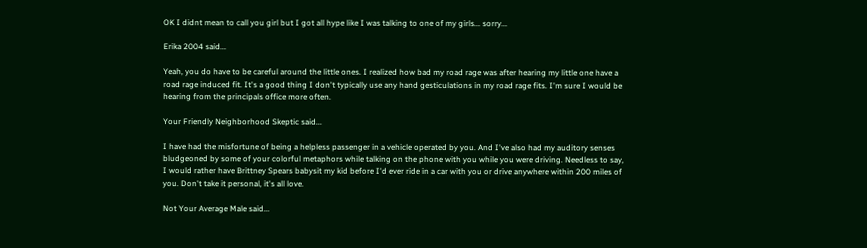OK I didnt mean to call you girl but I got all hype like I was talking to one of my girls... sorry...

Erika 2004 said...

Yeah, you do have to be careful around the little ones. I realized how bad my road rage was after hearing my little one have a road rage induced fit. It's a good thing I don't typically use any hand gesticulations in my road rage fits. I'm sure I would be hearing from the principals office more often.

Your Friendly Neighborhood Skeptic said...

I have had the misfortune of being a helpless passenger in a vehicle operated by you. And I've also had my auditory senses bludgeoned by some of your colorful metaphors while talking on the phone with you while you were driving. Needless to say, I would rather have Brittney Spears babysit my kid before I'd ever ride in a car with you or drive anywhere within 200 miles of you. Don't take it personal, it's all love.

Not Your Average Male said...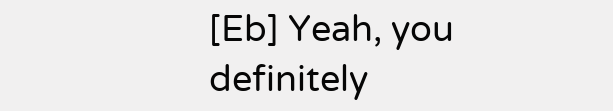[Eb] Yeah, you definitely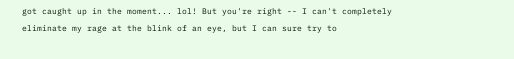got caught up in the moment... lol! But you're right -- I can't completely eliminate my rage at the blink of an eye, but I can sure try to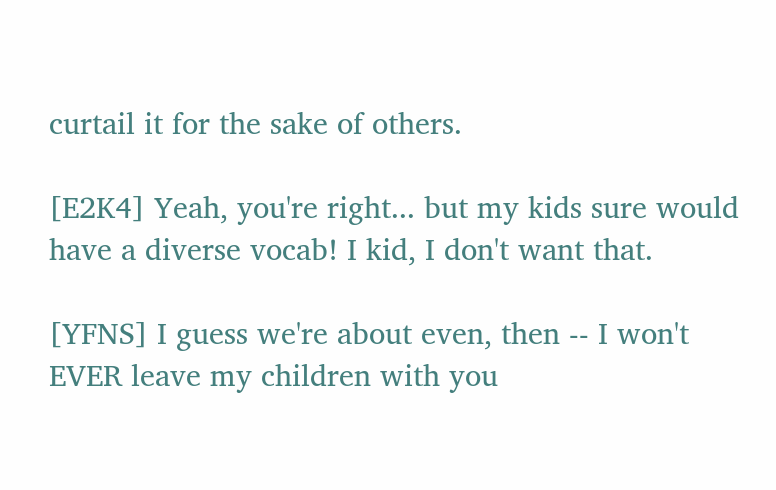curtail it for the sake of others.

[E2K4] Yeah, you're right... but my kids sure would have a diverse vocab! I kid, I don't want that.

[YFNS] I guess we're about even, then -- I won't EVER leave my children with you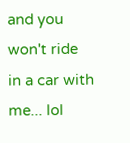and you won't ride in a car with me... lol